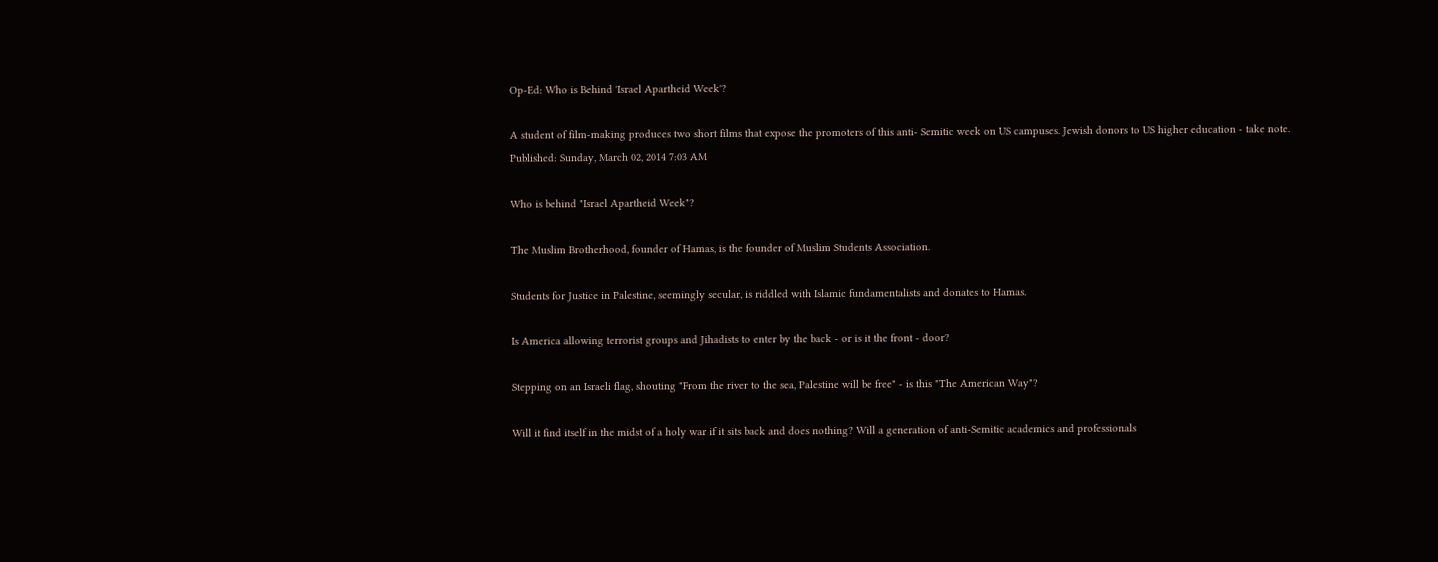Op-Ed: Who is Behind 'Israel Apartheid Week'?

A student of film-making produces two short films that expose the promoters of this anti- Semitic week on US campuses. Jewish donors to US higher education - take note.
Published: Sunday, March 02, 2014 7:03 AM

Who is behind "Israel Apartheid Week"?

The Muslim Brotherhood, founder of Hamas, is the founder of Muslim Students Association.

Students for Justice in Palestine, seemingly secular, is riddled with Islamic fundamentalists and donates to Hamas.

Is America allowing terrorist groups and Jihadists to enter by the back - or is it the front - door?

Stepping on an Israeli flag, shouting "From the river to the sea, Palestine will be free" - is this "The American Way"?

Will it find itself in the midst of a holy war if it sits back and does nothing? Will a generation of anti-Semitic academics and professionals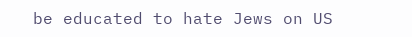be educated to hate Jews on US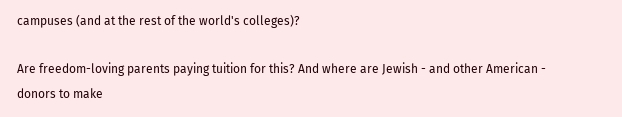campuses (and at the rest of the world's colleges)?

Are freedom-loving parents paying tuition for this? And where are Jewish - and other American - donors to make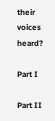their voices heard?

Part I

Part II